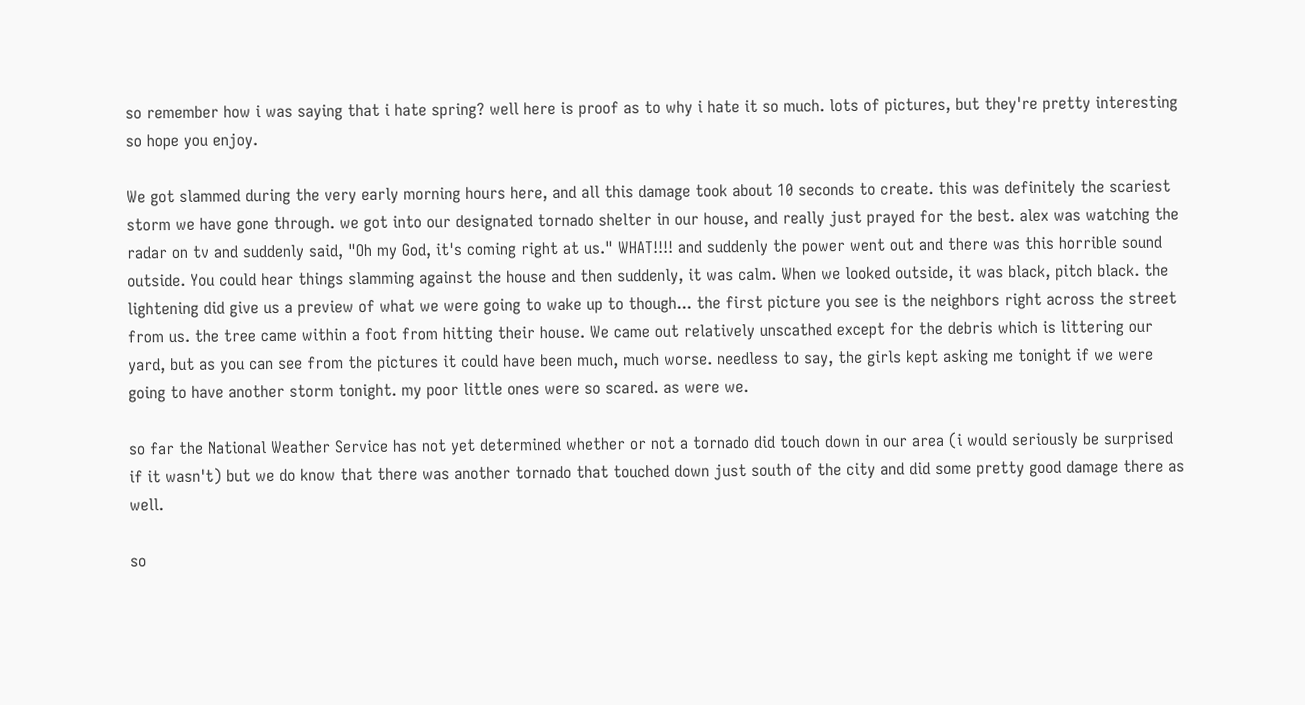so remember how i was saying that i hate spring? well here is proof as to why i hate it so much. lots of pictures, but they're pretty interesting so hope you enjoy.

We got slammed during the very early morning hours here, and all this damage took about 10 seconds to create. this was definitely the scariest storm we have gone through. we got into our designated tornado shelter in our house, and really just prayed for the best. alex was watching the radar on tv and suddenly said, "Oh my God, it's coming right at us." WHAT!!!! and suddenly the power went out and there was this horrible sound outside. You could hear things slamming against the house and then suddenly, it was calm. When we looked outside, it was black, pitch black. the lightening did give us a preview of what we were going to wake up to though... the first picture you see is the neighbors right across the street from us. the tree came within a foot from hitting their house. We came out relatively unscathed except for the debris which is littering our yard, but as you can see from the pictures it could have been much, much worse. needless to say, the girls kept asking me tonight if we were going to have another storm tonight. my poor little ones were so scared. as were we.

so far the National Weather Service has not yet determined whether or not a tornado did touch down in our area (i would seriously be surprised if it wasn't) but we do know that there was another tornado that touched down just south of the city and did some pretty good damage there as well.

so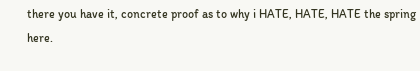there you have it, concrete proof as to why i HATE, HATE, HATE the spring here.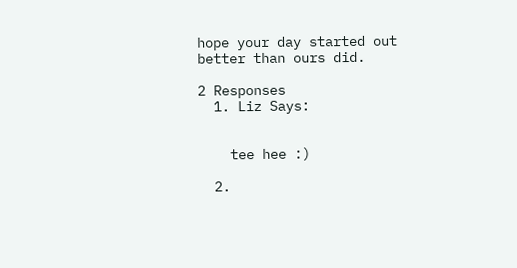hope your day started out better than ours did.

2 Responses
  1. Liz Says:


    tee hee :)

  2.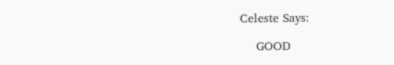Celeste Says:

    GOOD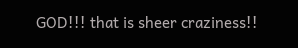GOD!!! that is sheer craziness!!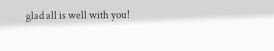glad all is well with you!